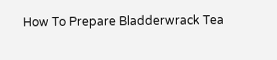How To Prepare Bladderwrack Tea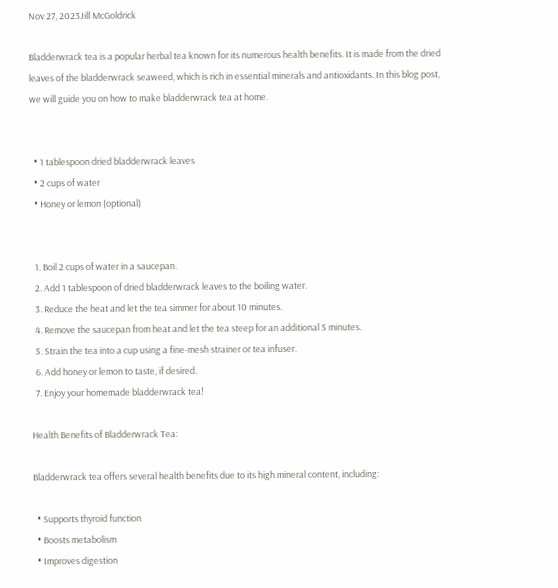Nov 27, 2023Jill McGoldrick

Bladderwrack tea is a popular herbal tea known for its numerous health benefits. It is made from the dried leaves of the bladderwrack seaweed, which is rich in essential minerals and antioxidants. In this blog post, we will guide you on how to make bladderwrack tea at home.


  • 1 tablespoon dried bladderwrack leaves
  • 2 cups of water
  • Honey or lemon (optional)


  1. Boil 2 cups of water in a saucepan.
  2. Add 1 tablespoon of dried bladderwrack leaves to the boiling water.
  3. Reduce the heat and let the tea simmer for about 10 minutes.
  4. Remove the saucepan from heat and let the tea steep for an additional 5 minutes.
  5. Strain the tea into a cup using a fine-mesh strainer or tea infuser.
  6. Add honey or lemon to taste, if desired.
  7. Enjoy your homemade bladderwrack tea!

Health Benefits of Bladderwrack Tea:

Bladderwrack tea offers several health benefits due to its high mineral content, including:

  • Supports thyroid function
  • Boosts metabolism
  • Improves digestion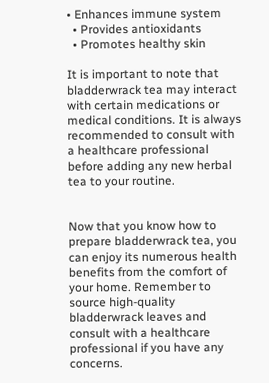• Enhances immune system
  • Provides antioxidants
  • Promotes healthy skin

It is important to note that bladderwrack tea may interact with certain medications or medical conditions. It is always recommended to consult with a healthcare professional before adding any new herbal tea to your routine.


Now that you know how to prepare bladderwrack tea, you can enjoy its numerous health benefits from the comfort of your home. Remember to source high-quality bladderwrack leaves and consult with a healthcare professional if you have any concerns.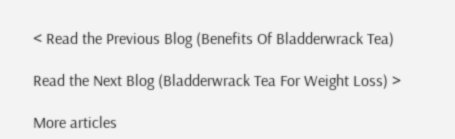< Read the Previous Blog (Benefits Of Bladderwrack Tea)

Read the Next Blog (Bladderwrack Tea For Weight Loss) >

More articles